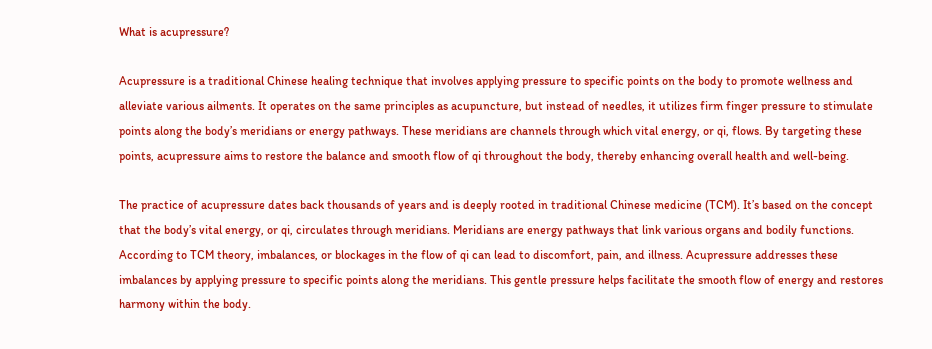What is acupressure?

Acupressure is a traditional Chinese healing technique that involves applying pressure to specific points on the body to promote wellness and alleviate various ailments. It operates on the same principles as acupuncture, but instead of needles, it utilizes firm finger pressure to stimulate points along the body’s meridians or energy pathways. These meridians are channels through which vital energy, or qi, flows. By targeting these points, acupressure aims to restore the balance and smooth flow of qi throughout the body, thereby enhancing overall health and well-being.

The practice of acupressure dates back thousands of years and is deeply rooted in traditional Chinese medicine (TCM). It’s based on the concept that the body’s vital energy, or qi, circulates through meridians. Meridians are energy pathways that link various organs and bodily functions. According to TCM theory, imbalances, or blockages in the flow of qi can lead to discomfort, pain, and illness. Acupressure addresses these imbalances by applying pressure to specific points along the meridians. This gentle pressure helps facilitate the smooth flow of energy and restores harmony within the body.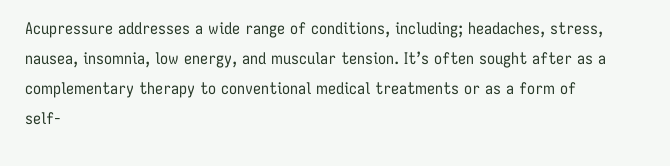Acupressure addresses a wide range of conditions, including; headaches, stress, nausea, insomnia, low energy, and muscular tension. It’s often sought after as a complementary therapy to conventional medical treatments or as a form of self-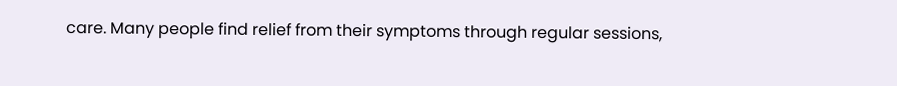care. Many people find relief from their symptoms through regular sessions,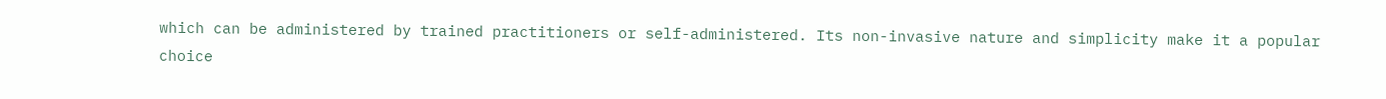which can be administered by trained practitioners or self-administered. Its non-invasive nature and simplicity make it a popular choice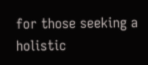for those seeking a holistic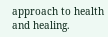approach to health and healing.